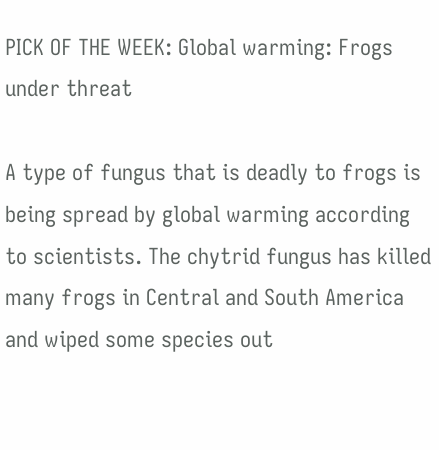PICK OF THE WEEK: Global warming: Frogs under threat

A type of fungus that is deadly to frogs is being spread by global warming according to scientists. The chytrid fungus has killed many frogs in Central and South America and wiped some species out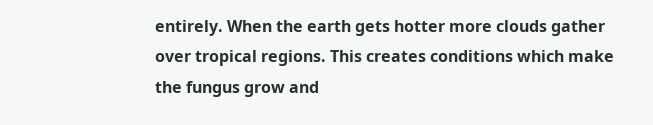entirely. When the earth gets hotter more clouds gather over tropical regions. This creates conditions which make the fungus grow and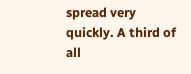spread very quickly. A third of all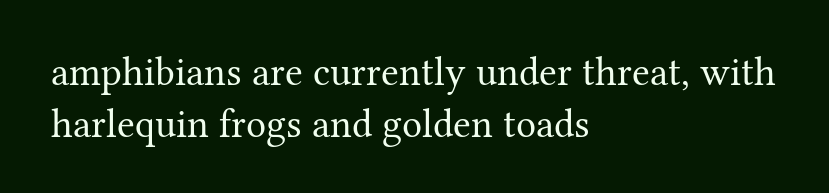amphibians are currently under threat, with harlequin frogs and golden toads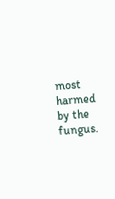most harmed by the fungus.